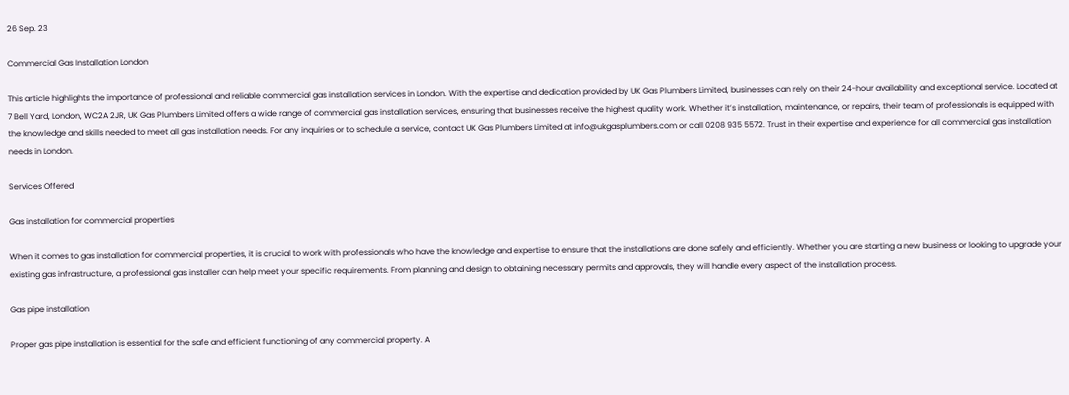26 Sep. 23

Commercial Gas Installation London

This article highlights the importance of professional and reliable commercial gas installation services in London. With the expertise and dedication provided by UK Gas Plumbers Limited, businesses can rely on their 24-hour availability and exceptional service. Located at 7 Bell Yard, London, WC2A 2JR, UK Gas Plumbers Limited offers a wide range of commercial gas installation services, ensuring that businesses receive the highest quality work. Whether it’s installation, maintenance, or repairs, their team of professionals is equipped with the knowledge and skills needed to meet all gas installation needs. For any inquiries or to schedule a service, contact UK Gas Plumbers Limited at info@ukgasplumbers.com or call 0208 935 5572. Trust in their expertise and experience for all commercial gas installation needs in London.

Services Offered

Gas installation for commercial properties

When it comes to gas installation for commercial properties, it is crucial to work with professionals who have the knowledge and expertise to ensure that the installations are done safely and efficiently. Whether you are starting a new business or looking to upgrade your existing gas infrastructure, a professional gas installer can help meet your specific requirements. From planning and design to obtaining necessary permits and approvals, they will handle every aspect of the installation process.

Gas pipe installation

Proper gas pipe installation is essential for the safe and efficient functioning of any commercial property. A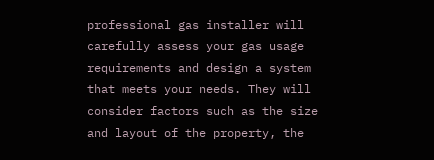professional gas installer will carefully assess your gas usage requirements and design a system that meets your needs. They will consider factors such as the size and layout of the property, the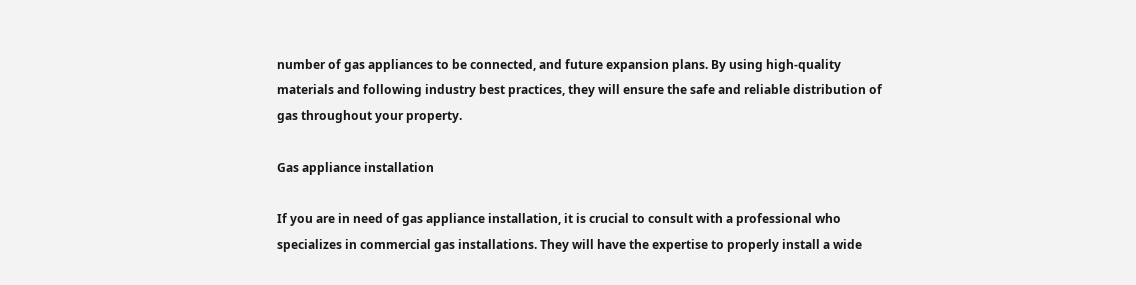number of gas appliances to be connected, and future expansion plans. By using high-quality materials and following industry best practices, they will ensure the safe and reliable distribution of gas throughout your property.

Gas appliance installation

If you are in need of gas appliance installation, it is crucial to consult with a professional who specializes in commercial gas installations. They will have the expertise to properly install a wide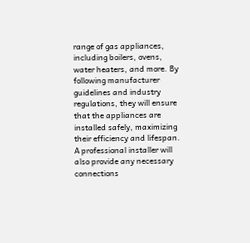range of gas appliances, including boilers, ovens, water heaters, and more. By following manufacturer guidelines and industry regulations, they will ensure that the appliances are installed safely, maximizing their efficiency and lifespan. A professional installer will also provide any necessary connections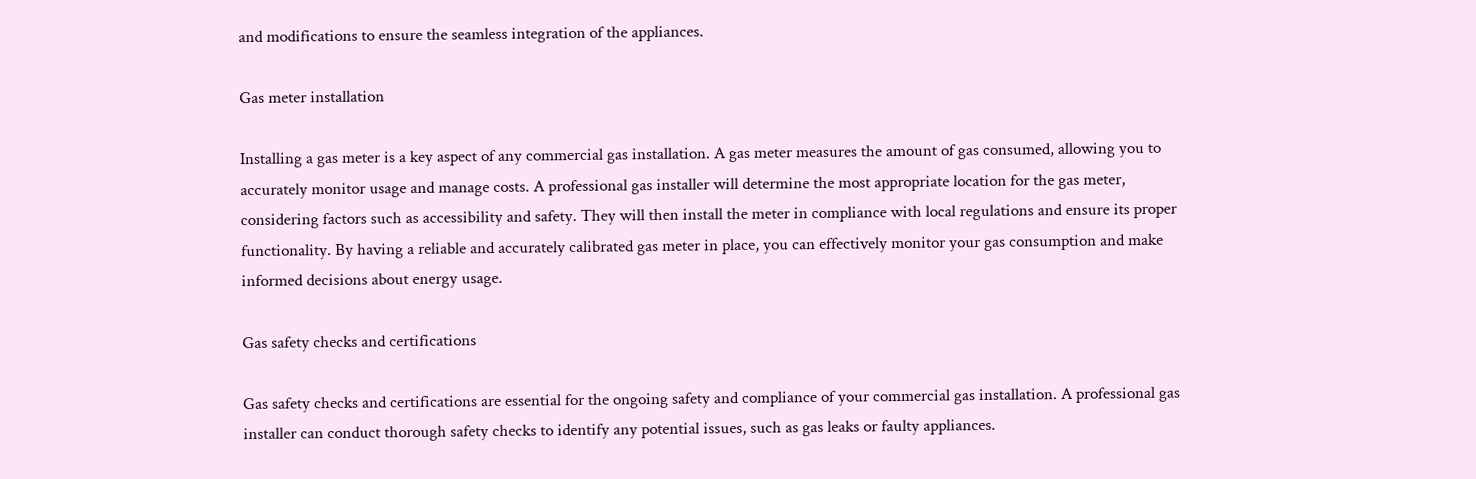and modifications to ensure the seamless integration of the appliances.

Gas meter installation

Installing a gas meter is a key aspect of any commercial gas installation. A gas meter measures the amount of gas consumed, allowing you to accurately monitor usage and manage costs. A professional gas installer will determine the most appropriate location for the gas meter, considering factors such as accessibility and safety. They will then install the meter in compliance with local regulations and ensure its proper functionality. By having a reliable and accurately calibrated gas meter in place, you can effectively monitor your gas consumption and make informed decisions about energy usage.

Gas safety checks and certifications

Gas safety checks and certifications are essential for the ongoing safety and compliance of your commercial gas installation. A professional gas installer can conduct thorough safety checks to identify any potential issues, such as gas leaks or faulty appliances.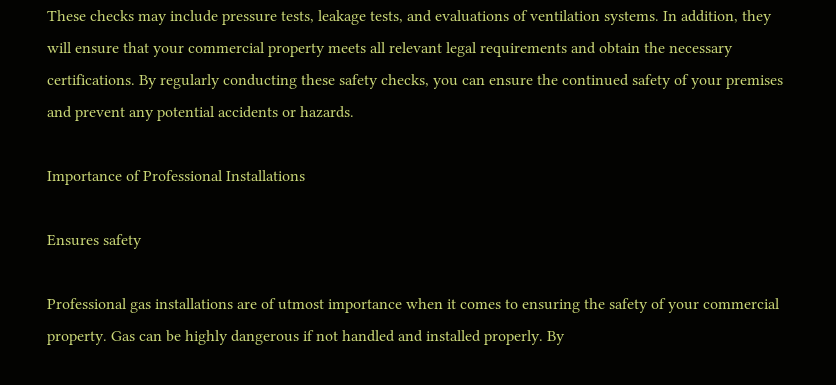These checks may include pressure tests, leakage tests, and evaluations of ventilation systems. In addition, they will ensure that your commercial property meets all relevant legal requirements and obtain the necessary certifications. By regularly conducting these safety checks, you can ensure the continued safety of your premises and prevent any potential accidents or hazards.

Importance of Professional Installations

Ensures safety

Professional gas installations are of utmost importance when it comes to ensuring the safety of your commercial property. Gas can be highly dangerous if not handled and installed properly. By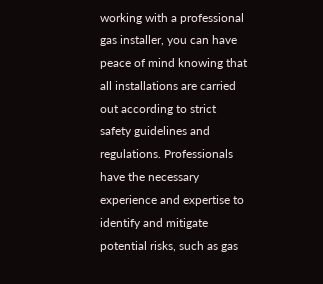working with a professional gas installer, you can have peace of mind knowing that all installations are carried out according to strict safety guidelines and regulations. Professionals have the necessary experience and expertise to identify and mitigate potential risks, such as gas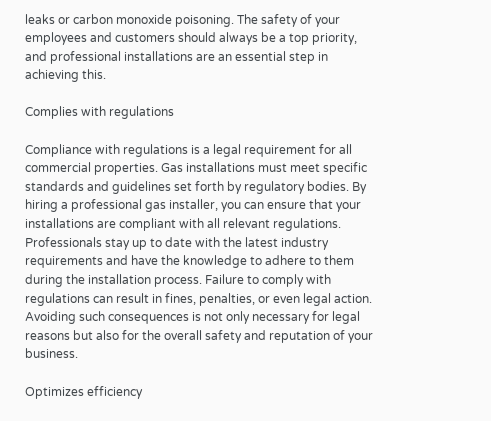leaks or carbon monoxide poisoning. The safety of your employees and customers should always be a top priority, and professional installations are an essential step in achieving this.

Complies with regulations

Compliance with regulations is a legal requirement for all commercial properties. Gas installations must meet specific standards and guidelines set forth by regulatory bodies. By hiring a professional gas installer, you can ensure that your installations are compliant with all relevant regulations. Professionals stay up to date with the latest industry requirements and have the knowledge to adhere to them during the installation process. Failure to comply with regulations can result in fines, penalties, or even legal action. Avoiding such consequences is not only necessary for legal reasons but also for the overall safety and reputation of your business.

Optimizes efficiency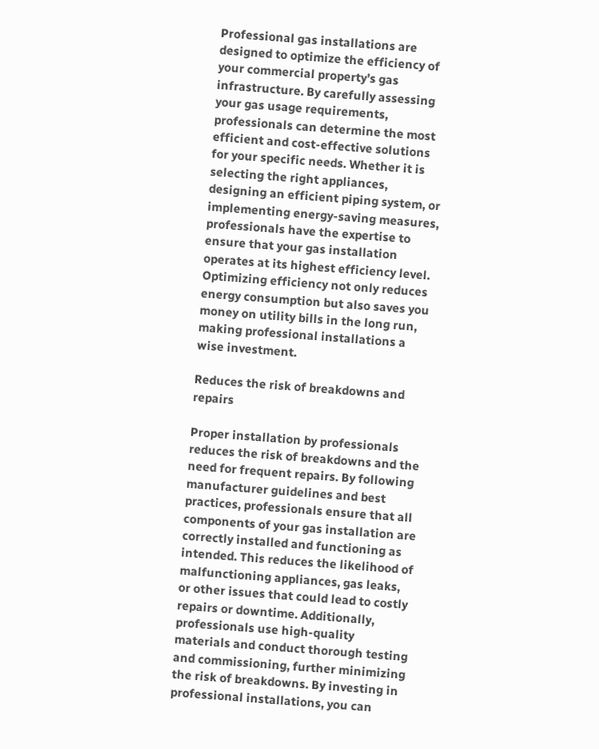Professional gas installations are designed to optimize the efficiency of your commercial property’s gas infrastructure. By carefully assessing your gas usage requirements, professionals can determine the most efficient and cost-effective solutions for your specific needs. Whether it is selecting the right appliances, designing an efficient piping system, or implementing energy-saving measures, professionals have the expertise to ensure that your gas installation operates at its highest efficiency level. Optimizing efficiency not only reduces energy consumption but also saves you money on utility bills in the long run, making professional installations a wise investment.

Reduces the risk of breakdowns and repairs

Proper installation by professionals reduces the risk of breakdowns and the need for frequent repairs. By following manufacturer guidelines and best practices, professionals ensure that all components of your gas installation are correctly installed and functioning as intended. This reduces the likelihood of malfunctioning appliances, gas leaks, or other issues that could lead to costly repairs or downtime. Additionally, professionals use high-quality materials and conduct thorough testing and commissioning, further minimizing the risk of breakdowns. By investing in professional installations, you can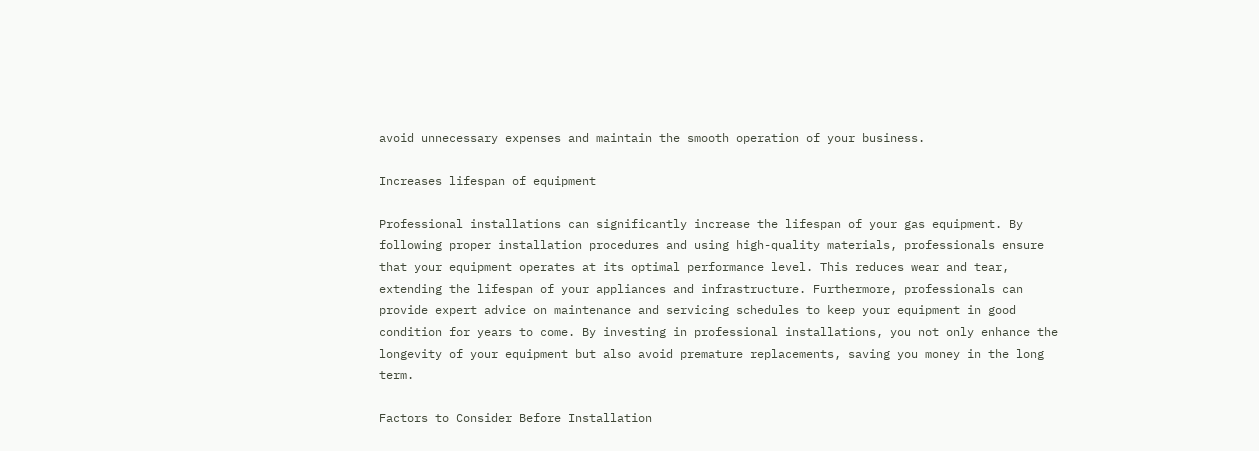avoid unnecessary expenses and maintain the smooth operation of your business.

Increases lifespan of equipment

Professional installations can significantly increase the lifespan of your gas equipment. By following proper installation procedures and using high-quality materials, professionals ensure that your equipment operates at its optimal performance level. This reduces wear and tear, extending the lifespan of your appliances and infrastructure. Furthermore, professionals can provide expert advice on maintenance and servicing schedules to keep your equipment in good condition for years to come. By investing in professional installations, you not only enhance the longevity of your equipment but also avoid premature replacements, saving you money in the long term.

Factors to Consider Before Installation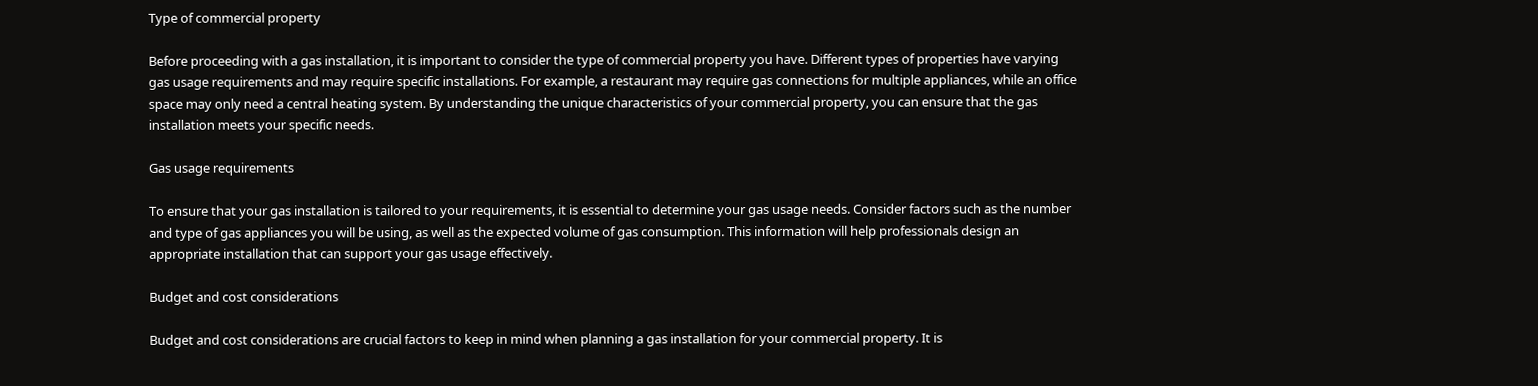Type of commercial property

Before proceeding with a gas installation, it is important to consider the type of commercial property you have. Different types of properties have varying gas usage requirements and may require specific installations. For example, a restaurant may require gas connections for multiple appliances, while an office space may only need a central heating system. By understanding the unique characteristics of your commercial property, you can ensure that the gas installation meets your specific needs.

Gas usage requirements

To ensure that your gas installation is tailored to your requirements, it is essential to determine your gas usage needs. Consider factors such as the number and type of gas appliances you will be using, as well as the expected volume of gas consumption. This information will help professionals design an appropriate installation that can support your gas usage effectively.

Budget and cost considerations

Budget and cost considerations are crucial factors to keep in mind when planning a gas installation for your commercial property. It is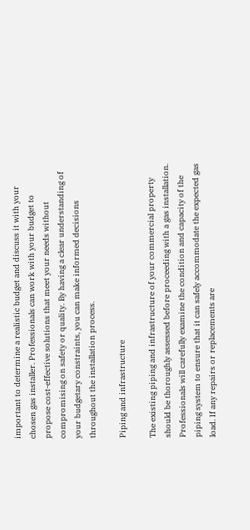important to determine a realistic budget and discuss it with your chosen gas installer. Professionals can work with your budget to propose cost-effective solutions that meet your needs without compromising on safety or quality. By having a clear understanding of your budgetary constraints, you can make informed decisions throughout the installation process.

Piping and infrastructure

The existing piping and infrastructure of your commercial property should be thoroughly assessed before proceeding with a gas installation. Professionals will carefully examine the condition and capacity of the piping system to ensure that it can safely accommodate the expected gas load. If any repairs or replacements are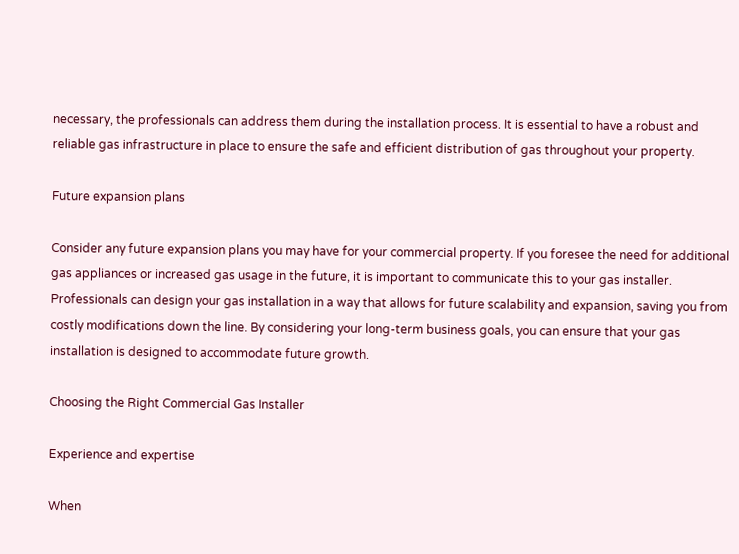necessary, the professionals can address them during the installation process. It is essential to have a robust and reliable gas infrastructure in place to ensure the safe and efficient distribution of gas throughout your property.

Future expansion plans

Consider any future expansion plans you may have for your commercial property. If you foresee the need for additional gas appliances or increased gas usage in the future, it is important to communicate this to your gas installer. Professionals can design your gas installation in a way that allows for future scalability and expansion, saving you from costly modifications down the line. By considering your long-term business goals, you can ensure that your gas installation is designed to accommodate future growth.

Choosing the Right Commercial Gas Installer

Experience and expertise

When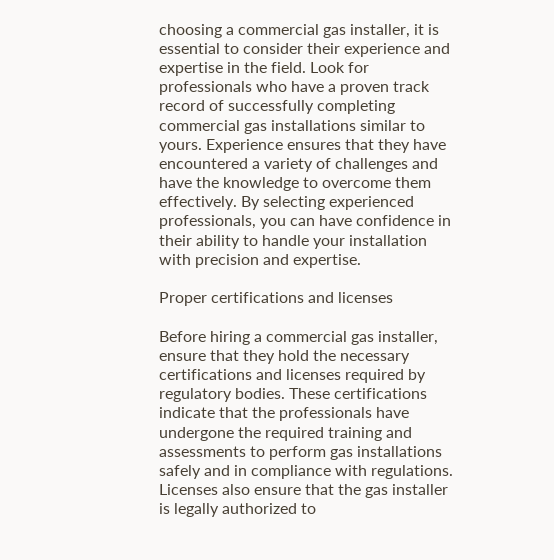choosing a commercial gas installer, it is essential to consider their experience and expertise in the field. Look for professionals who have a proven track record of successfully completing commercial gas installations similar to yours. Experience ensures that they have encountered a variety of challenges and have the knowledge to overcome them effectively. By selecting experienced professionals, you can have confidence in their ability to handle your installation with precision and expertise.

Proper certifications and licenses

Before hiring a commercial gas installer, ensure that they hold the necessary certifications and licenses required by regulatory bodies. These certifications indicate that the professionals have undergone the required training and assessments to perform gas installations safely and in compliance with regulations. Licenses also ensure that the gas installer is legally authorized to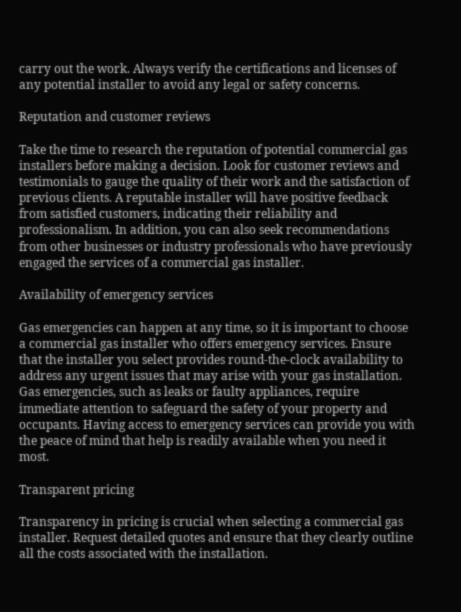carry out the work. Always verify the certifications and licenses of any potential installer to avoid any legal or safety concerns.

Reputation and customer reviews

Take the time to research the reputation of potential commercial gas installers before making a decision. Look for customer reviews and testimonials to gauge the quality of their work and the satisfaction of previous clients. A reputable installer will have positive feedback from satisfied customers, indicating their reliability and professionalism. In addition, you can also seek recommendations from other businesses or industry professionals who have previously engaged the services of a commercial gas installer.

Availability of emergency services

Gas emergencies can happen at any time, so it is important to choose a commercial gas installer who offers emergency services. Ensure that the installer you select provides round-the-clock availability to address any urgent issues that may arise with your gas installation. Gas emergencies, such as leaks or faulty appliances, require immediate attention to safeguard the safety of your property and occupants. Having access to emergency services can provide you with the peace of mind that help is readily available when you need it most.

Transparent pricing

Transparency in pricing is crucial when selecting a commercial gas installer. Request detailed quotes and ensure that they clearly outline all the costs associated with the installation.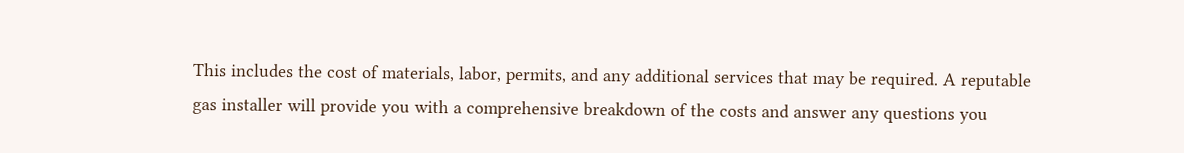This includes the cost of materials, labor, permits, and any additional services that may be required. A reputable gas installer will provide you with a comprehensive breakdown of the costs and answer any questions you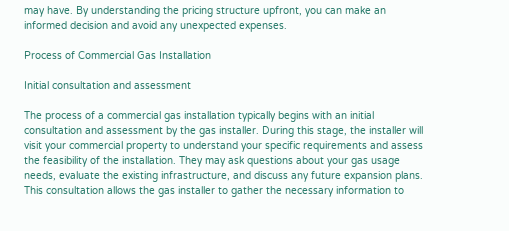may have. By understanding the pricing structure upfront, you can make an informed decision and avoid any unexpected expenses.

Process of Commercial Gas Installation

Initial consultation and assessment

The process of a commercial gas installation typically begins with an initial consultation and assessment by the gas installer. During this stage, the installer will visit your commercial property to understand your specific requirements and assess the feasibility of the installation. They may ask questions about your gas usage needs, evaluate the existing infrastructure, and discuss any future expansion plans. This consultation allows the gas installer to gather the necessary information to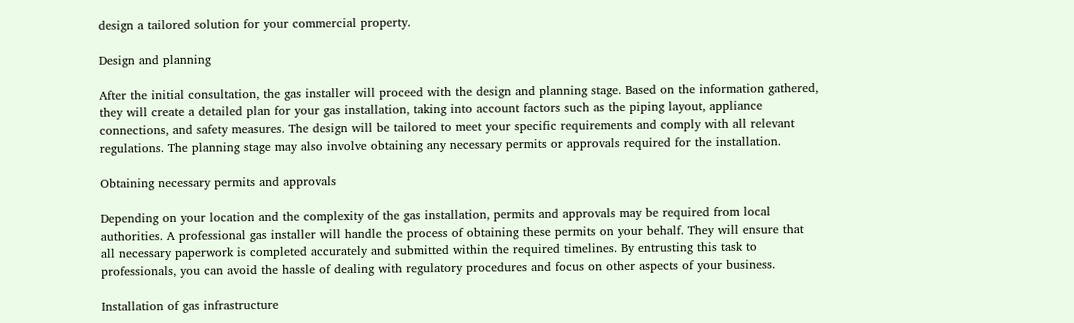design a tailored solution for your commercial property.

Design and planning

After the initial consultation, the gas installer will proceed with the design and planning stage. Based on the information gathered, they will create a detailed plan for your gas installation, taking into account factors such as the piping layout, appliance connections, and safety measures. The design will be tailored to meet your specific requirements and comply with all relevant regulations. The planning stage may also involve obtaining any necessary permits or approvals required for the installation.

Obtaining necessary permits and approvals

Depending on your location and the complexity of the gas installation, permits and approvals may be required from local authorities. A professional gas installer will handle the process of obtaining these permits on your behalf. They will ensure that all necessary paperwork is completed accurately and submitted within the required timelines. By entrusting this task to professionals, you can avoid the hassle of dealing with regulatory procedures and focus on other aspects of your business.

Installation of gas infrastructure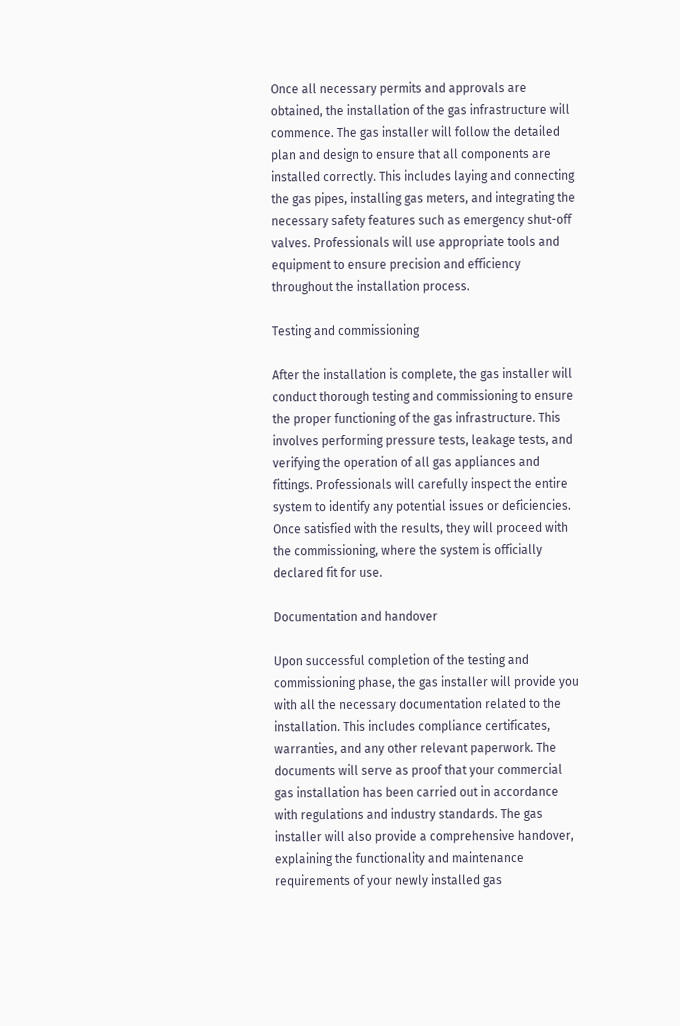Once all necessary permits and approvals are obtained, the installation of the gas infrastructure will commence. The gas installer will follow the detailed plan and design to ensure that all components are installed correctly. This includes laying and connecting the gas pipes, installing gas meters, and integrating the necessary safety features such as emergency shut-off valves. Professionals will use appropriate tools and equipment to ensure precision and efficiency throughout the installation process.

Testing and commissioning

After the installation is complete, the gas installer will conduct thorough testing and commissioning to ensure the proper functioning of the gas infrastructure. This involves performing pressure tests, leakage tests, and verifying the operation of all gas appliances and fittings. Professionals will carefully inspect the entire system to identify any potential issues or deficiencies. Once satisfied with the results, they will proceed with the commissioning, where the system is officially declared fit for use.

Documentation and handover

Upon successful completion of the testing and commissioning phase, the gas installer will provide you with all the necessary documentation related to the installation. This includes compliance certificates, warranties, and any other relevant paperwork. The documents will serve as proof that your commercial gas installation has been carried out in accordance with regulations and industry standards. The gas installer will also provide a comprehensive handover, explaining the functionality and maintenance requirements of your newly installed gas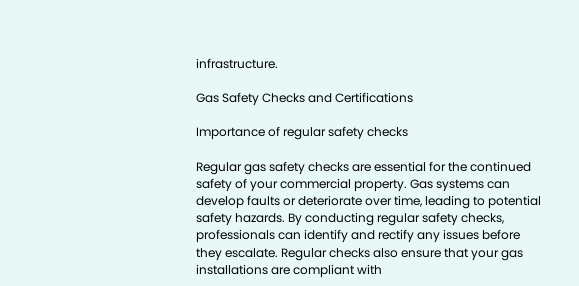infrastructure.

Gas Safety Checks and Certifications

Importance of regular safety checks

Regular gas safety checks are essential for the continued safety of your commercial property. Gas systems can develop faults or deteriorate over time, leading to potential safety hazards. By conducting regular safety checks, professionals can identify and rectify any issues before they escalate. Regular checks also ensure that your gas installations are compliant with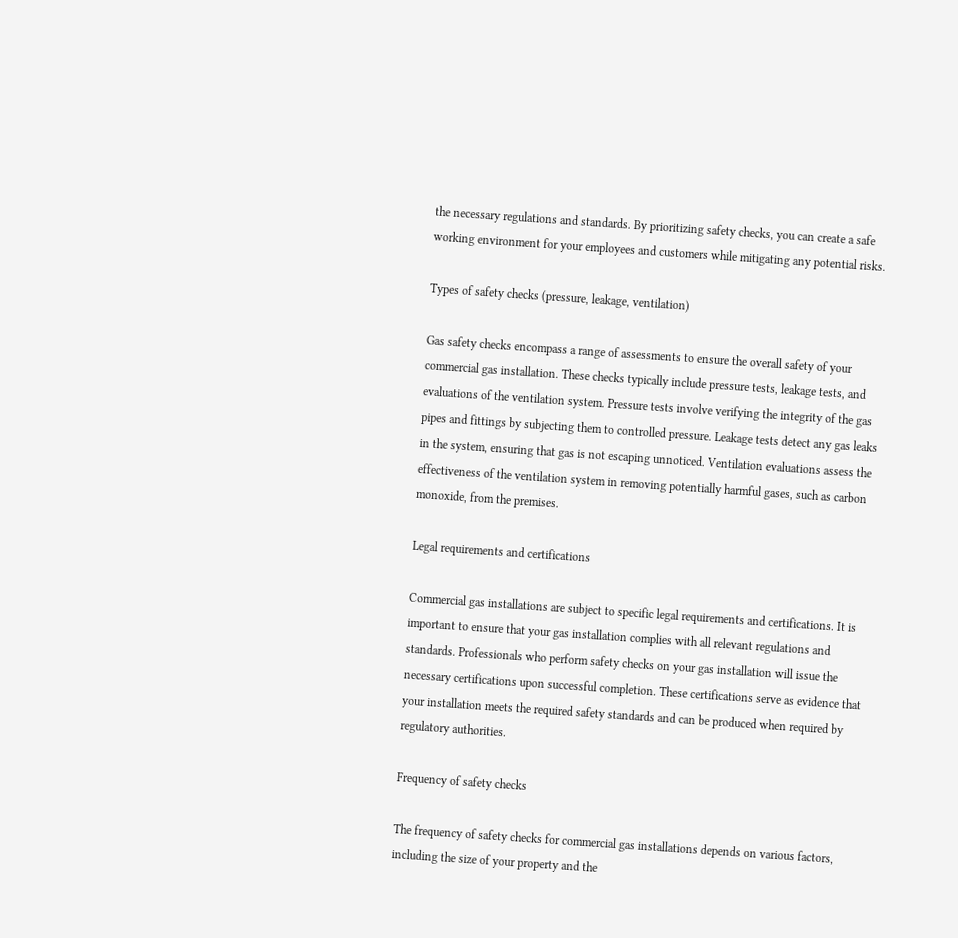the necessary regulations and standards. By prioritizing safety checks, you can create a safe working environment for your employees and customers while mitigating any potential risks.

Types of safety checks (pressure, leakage, ventilation)

Gas safety checks encompass a range of assessments to ensure the overall safety of your commercial gas installation. These checks typically include pressure tests, leakage tests, and evaluations of the ventilation system. Pressure tests involve verifying the integrity of the gas pipes and fittings by subjecting them to controlled pressure. Leakage tests detect any gas leaks in the system, ensuring that gas is not escaping unnoticed. Ventilation evaluations assess the effectiveness of the ventilation system in removing potentially harmful gases, such as carbon monoxide, from the premises.

Legal requirements and certifications

Commercial gas installations are subject to specific legal requirements and certifications. It is important to ensure that your gas installation complies with all relevant regulations and standards. Professionals who perform safety checks on your gas installation will issue the necessary certifications upon successful completion. These certifications serve as evidence that your installation meets the required safety standards and can be produced when required by regulatory authorities.

Frequency of safety checks

The frequency of safety checks for commercial gas installations depends on various factors, including the size of your property and the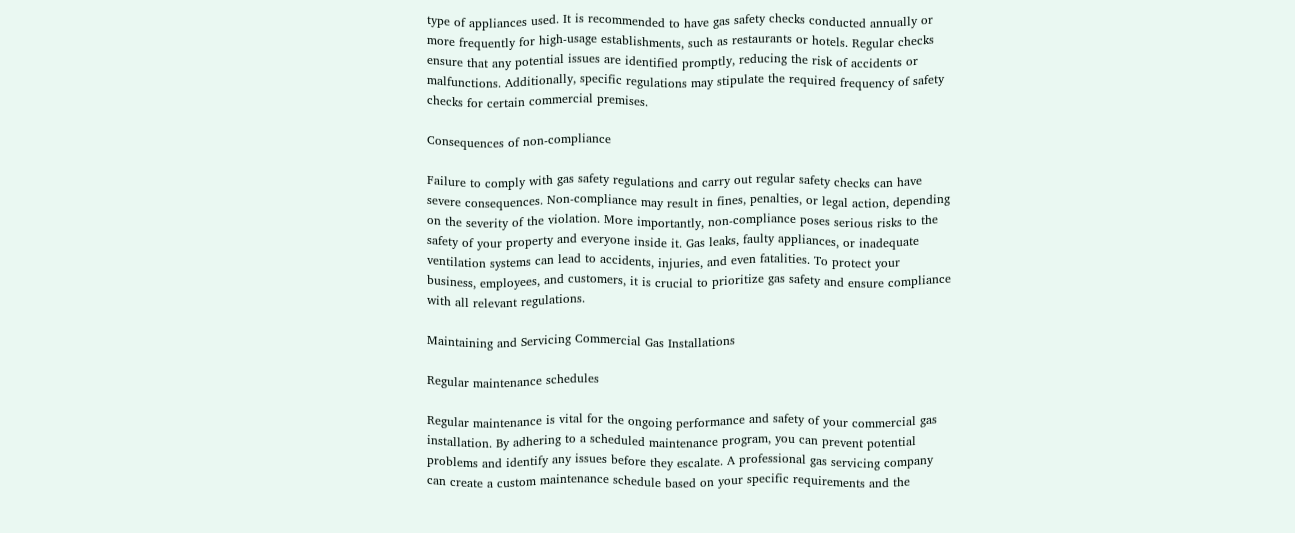type of appliances used. It is recommended to have gas safety checks conducted annually or more frequently for high-usage establishments, such as restaurants or hotels. Regular checks ensure that any potential issues are identified promptly, reducing the risk of accidents or malfunctions. Additionally, specific regulations may stipulate the required frequency of safety checks for certain commercial premises.

Consequences of non-compliance

Failure to comply with gas safety regulations and carry out regular safety checks can have severe consequences. Non-compliance may result in fines, penalties, or legal action, depending on the severity of the violation. More importantly, non-compliance poses serious risks to the safety of your property and everyone inside it. Gas leaks, faulty appliances, or inadequate ventilation systems can lead to accidents, injuries, and even fatalities. To protect your business, employees, and customers, it is crucial to prioritize gas safety and ensure compliance with all relevant regulations.

Maintaining and Servicing Commercial Gas Installations

Regular maintenance schedules

Regular maintenance is vital for the ongoing performance and safety of your commercial gas installation. By adhering to a scheduled maintenance program, you can prevent potential problems and identify any issues before they escalate. A professional gas servicing company can create a custom maintenance schedule based on your specific requirements and the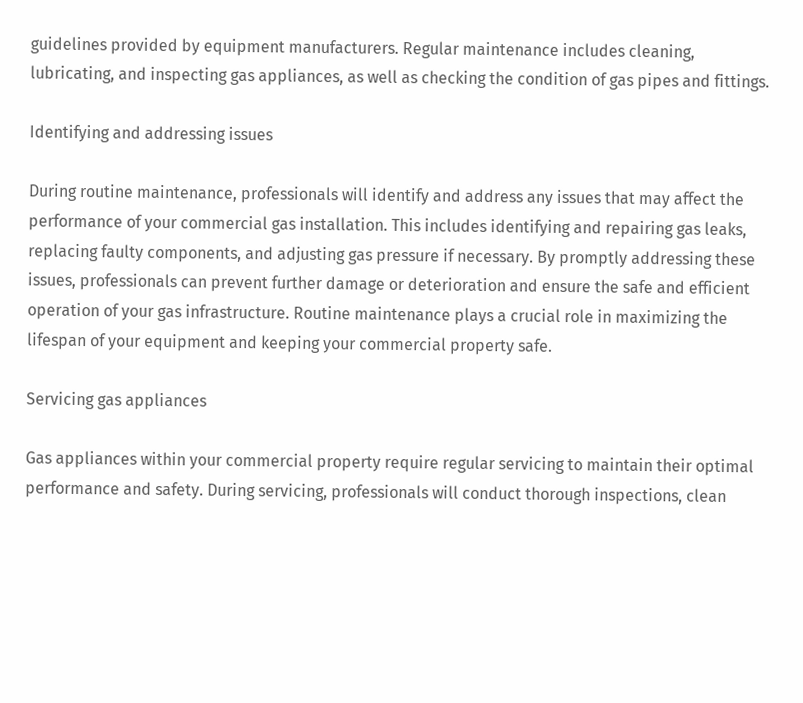guidelines provided by equipment manufacturers. Regular maintenance includes cleaning, lubricating, and inspecting gas appliances, as well as checking the condition of gas pipes and fittings.

Identifying and addressing issues

During routine maintenance, professionals will identify and address any issues that may affect the performance of your commercial gas installation. This includes identifying and repairing gas leaks, replacing faulty components, and adjusting gas pressure if necessary. By promptly addressing these issues, professionals can prevent further damage or deterioration and ensure the safe and efficient operation of your gas infrastructure. Routine maintenance plays a crucial role in maximizing the lifespan of your equipment and keeping your commercial property safe.

Servicing gas appliances

Gas appliances within your commercial property require regular servicing to maintain their optimal performance and safety. During servicing, professionals will conduct thorough inspections, clean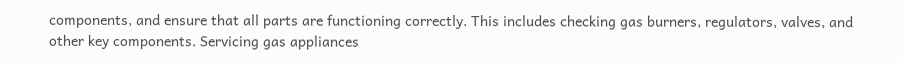components, and ensure that all parts are functioning correctly. This includes checking gas burners, regulators, valves, and other key components. Servicing gas appliances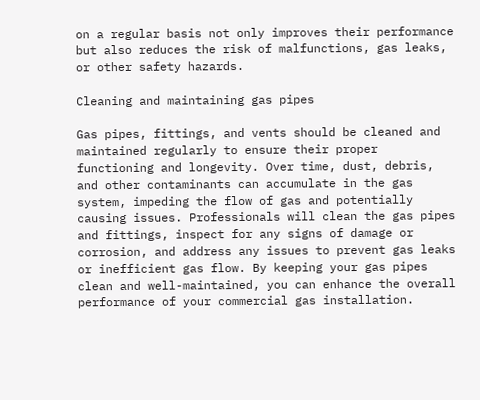on a regular basis not only improves their performance but also reduces the risk of malfunctions, gas leaks, or other safety hazards.

Cleaning and maintaining gas pipes

Gas pipes, fittings, and vents should be cleaned and maintained regularly to ensure their proper functioning and longevity. Over time, dust, debris, and other contaminants can accumulate in the gas system, impeding the flow of gas and potentially causing issues. Professionals will clean the gas pipes and fittings, inspect for any signs of damage or corrosion, and address any issues to prevent gas leaks or inefficient gas flow. By keeping your gas pipes clean and well-maintained, you can enhance the overall performance of your commercial gas installation.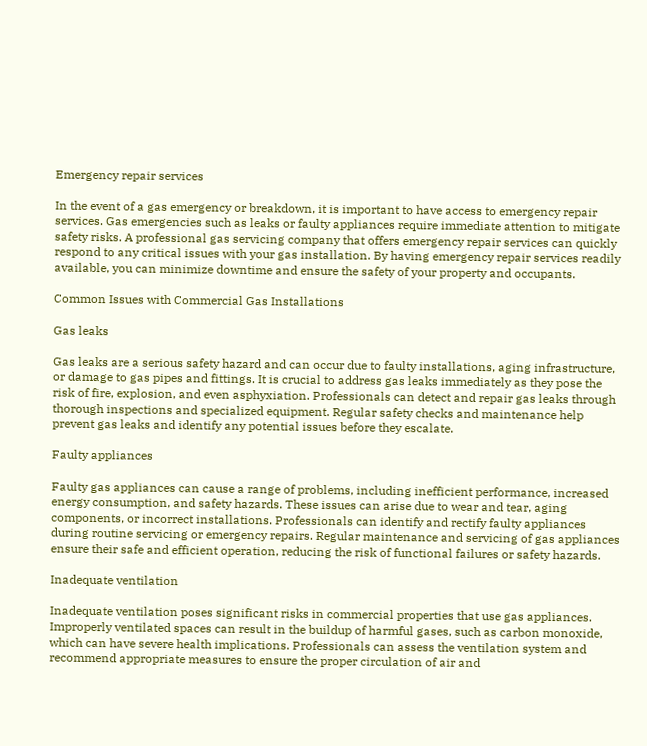Emergency repair services

In the event of a gas emergency or breakdown, it is important to have access to emergency repair services. Gas emergencies such as leaks or faulty appliances require immediate attention to mitigate safety risks. A professional gas servicing company that offers emergency repair services can quickly respond to any critical issues with your gas installation. By having emergency repair services readily available, you can minimize downtime and ensure the safety of your property and occupants.

Common Issues with Commercial Gas Installations

Gas leaks

Gas leaks are a serious safety hazard and can occur due to faulty installations, aging infrastructure, or damage to gas pipes and fittings. It is crucial to address gas leaks immediately as they pose the risk of fire, explosion, and even asphyxiation. Professionals can detect and repair gas leaks through thorough inspections and specialized equipment. Regular safety checks and maintenance help prevent gas leaks and identify any potential issues before they escalate.

Faulty appliances

Faulty gas appliances can cause a range of problems, including inefficient performance, increased energy consumption, and safety hazards. These issues can arise due to wear and tear, aging components, or incorrect installations. Professionals can identify and rectify faulty appliances during routine servicing or emergency repairs. Regular maintenance and servicing of gas appliances ensure their safe and efficient operation, reducing the risk of functional failures or safety hazards.

Inadequate ventilation

Inadequate ventilation poses significant risks in commercial properties that use gas appliances. Improperly ventilated spaces can result in the buildup of harmful gases, such as carbon monoxide, which can have severe health implications. Professionals can assess the ventilation system and recommend appropriate measures to ensure the proper circulation of air and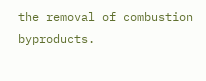the removal of combustion byproducts.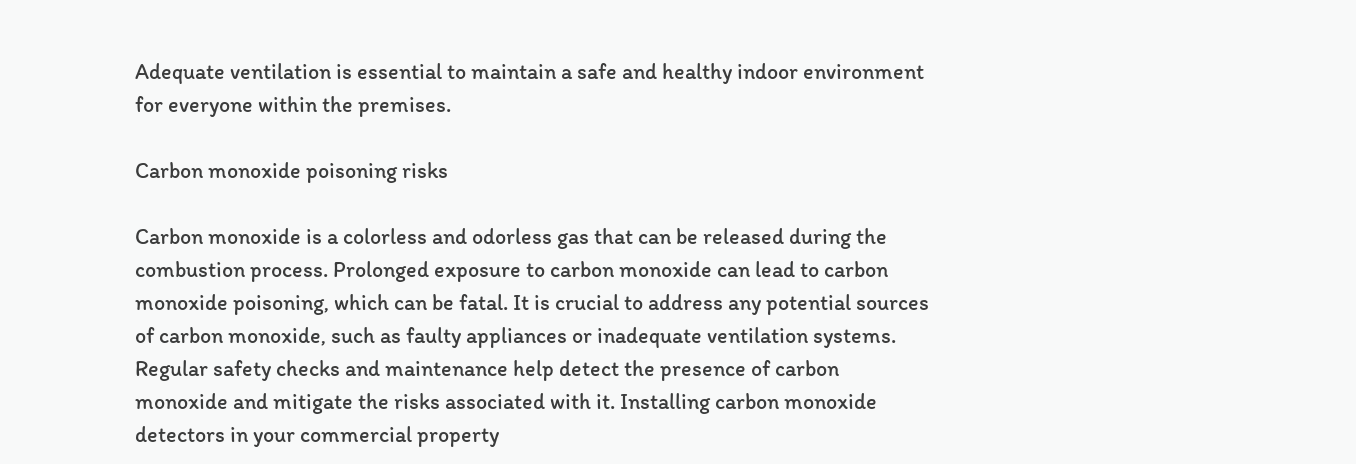Adequate ventilation is essential to maintain a safe and healthy indoor environment for everyone within the premises.

Carbon monoxide poisoning risks

Carbon monoxide is a colorless and odorless gas that can be released during the combustion process. Prolonged exposure to carbon monoxide can lead to carbon monoxide poisoning, which can be fatal. It is crucial to address any potential sources of carbon monoxide, such as faulty appliances or inadequate ventilation systems. Regular safety checks and maintenance help detect the presence of carbon monoxide and mitigate the risks associated with it. Installing carbon monoxide detectors in your commercial property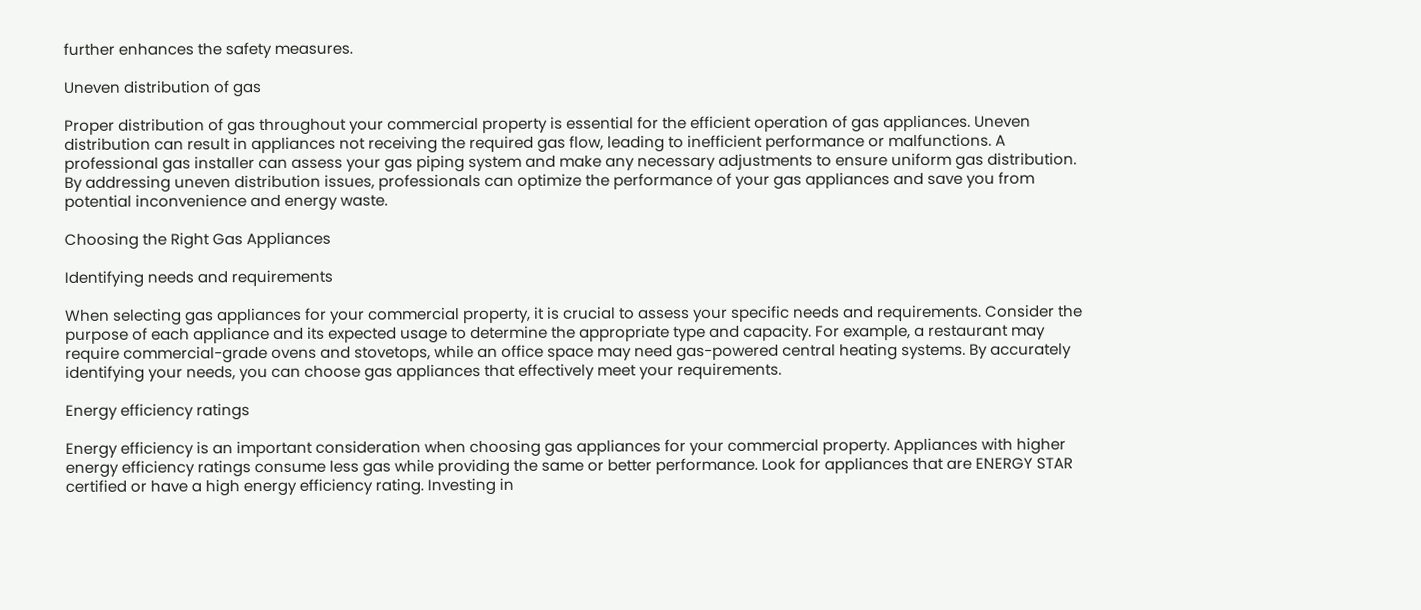further enhances the safety measures.

Uneven distribution of gas

Proper distribution of gas throughout your commercial property is essential for the efficient operation of gas appliances. Uneven distribution can result in appliances not receiving the required gas flow, leading to inefficient performance or malfunctions. A professional gas installer can assess your gas piping system and make any necessary adjustments to ensure uniform gas distribution. By addressing uneven distribution issues, professionals can optimize the performance of your gas appliances and save you from potential inconvenience and energy waste.

Choosing the Right Gas Appliances

Identifying needs and requirements

When selecting gas appliances for your commercial property, it is crucial to assess your specific needs and requirements. Consider the purpose of each appliance and its expected usage to determine the appropriate type and capacity. For example, a restaurant may require commercial-grade ovens and stovetops, while an office space may need gas-powered central heating systems. By accurately identifying your needs, you can choose gas appliances that effectively meet your requirements.

Energy efficiency ratings

Energy efficiency is an important consideration when choosing gas appliances for your commercial property. Appliances with higher energy efficiency ratings consume less gas while providing the same or better performance. Look for appliances that are ENERGY STAR certified or have a high energy efficiency rating. Investing in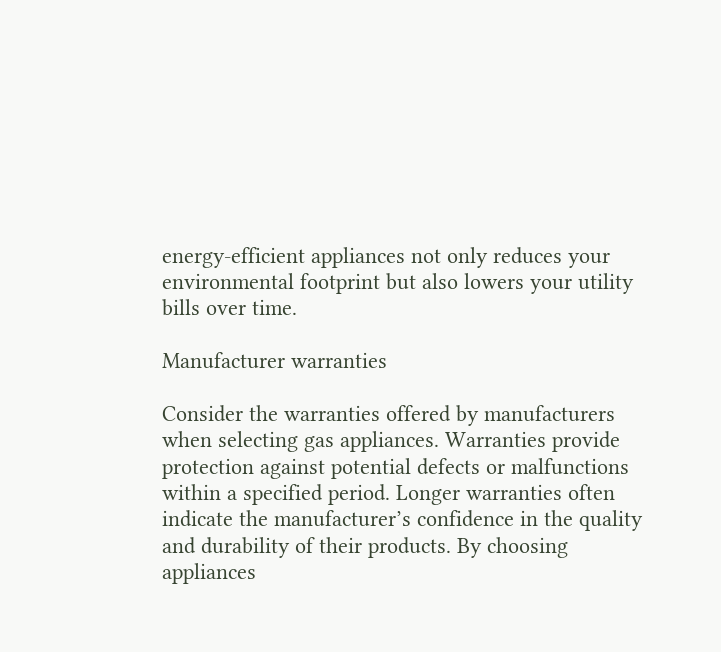energy-efficient appliances not only reduces your environmental footprint but also lowers your utility bills over time.

Manufacturer warranties

Consider the warranties offered by manufacturers when selecting gas appliances. Warranties provide protection against potential defects or malfunctions within a specified period. Longer warranties often indicate the manufacturer’s confidence in the quality and durability of their products. By choosing appliances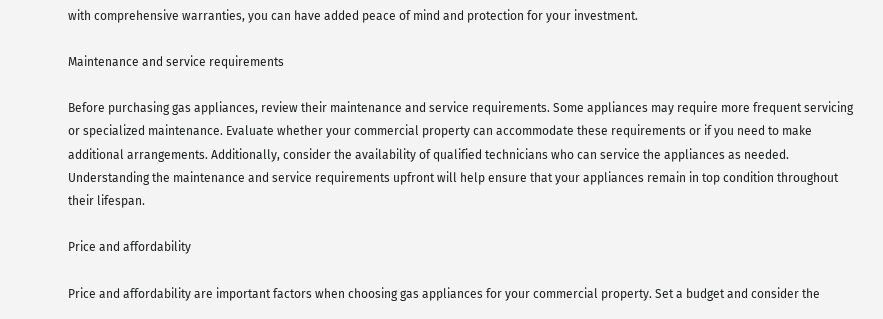with comprehensive warranties, you can have added peace of mind and protection for your investment.

Maintenance and service requirements

Before purchasing gas appliances, review their maintenance and service requirements. Some appliances may require more frequent servicing or specialized maintenance. Evaluate whether your commercial property can accommodate these requirements or if you need to make additional arrangements. Additionally, consider the availability of qualified technicians who can service the appliances as needed. Understanding the maintenance and service requirements upfront will help ensure that your appliances remain in top condition throughout their lifespan.

Price and affordability

Price and affordability are important factors when choosing gas appliances for your commercial property. Set a budget and consider the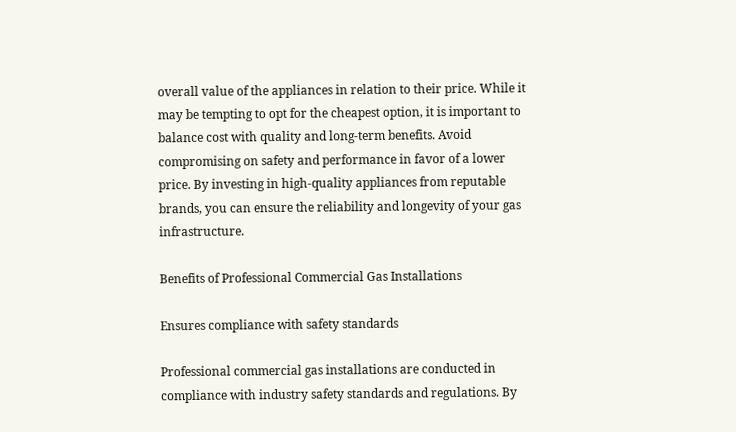overall value of the appliances in relation to their price. While it may be tempting to opt for the cheapest option, it is important to balance cost with quality and long-term benefits. Avoid compromising on safety and performance in favor of a lower price. By investing in high-quality appliances from reputable brands, you can ensure the reliability and longevity of your gas infrastructure.

Benefits of Professional Commercial Gas Installations

Ensures compliance with safety standards

Professional commercial gas installations are conducted in compliance with industry safety standards and regulations. By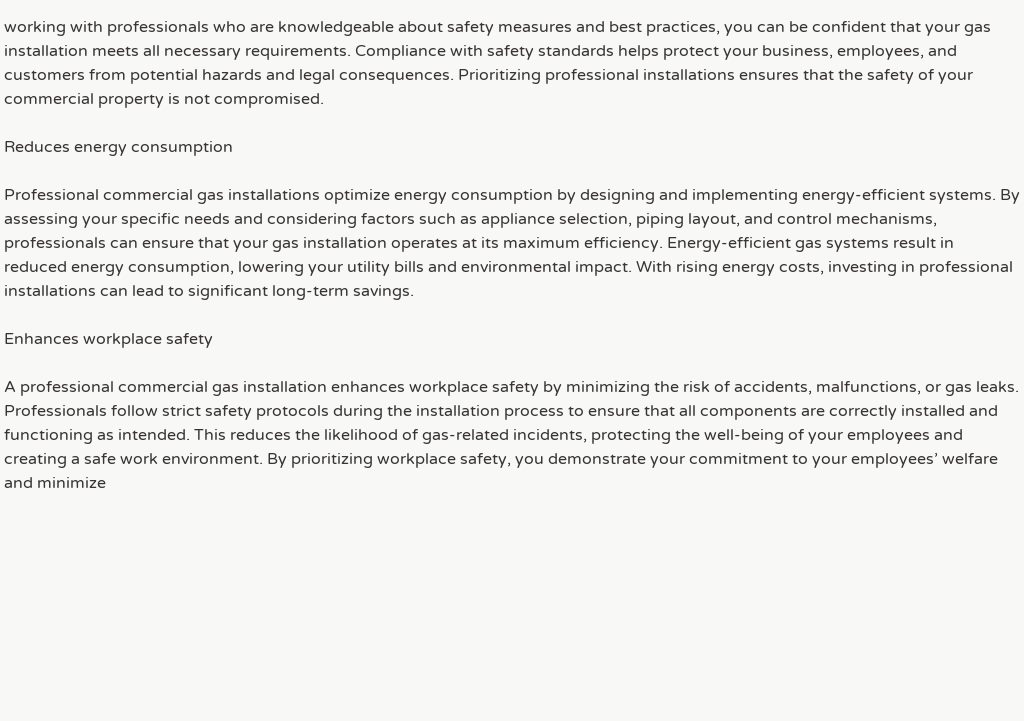working with professionals who are knowledgeable about safety measures and best practices, you can be confident that your gas installation meets all necessary requirements. Compliance with safety standards helps protect your business, employees, and customers from potential hazards and legal consequences. Prioritizing professional installations ensures that the safety of your commercial property is not compromised.

Reduces energy consumption

Professional commercial gas installations optimize energy consumption by designing and implementing energy-efficient systems. By assessing your specific needs and considering factors such as appliance selection, piping layout, and control mechanisms, professionals can ensure that your gas installation operates at its maximum efficiency. Energy-efficient gas systems result in reduced energy consumption, lowering your utility bills and environmental impact. With rising energy costs, investing in professional installations can lead to significant long-term savings.

Enhances workplace safety

A professional commercial gas installation enhances workplace safety by minimizing the risk of accidents, malfunctions, or gas leaks. Professionals follow strict safety protocols during the installation process to ensure that all components are correctly installed and functioning as intended. This reduces the likelihood of gas-related incidents, protecting the well-being of your employees and creating a safe work environment. By prioritizing workplace safety, you demonstrate your commitment to your employees’ welfare and minimize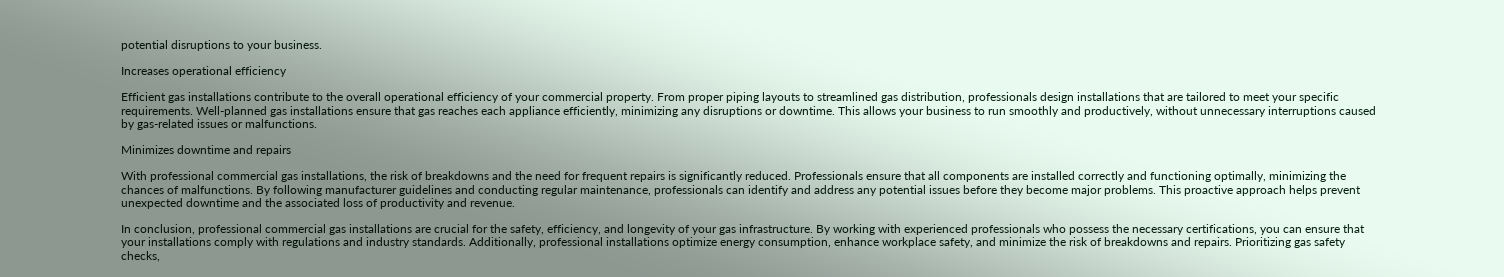potential disruptions to your business.

Increases operational efficiency

Efficient gas installations contribute to the overall operational efficiency of your commercial property. From proper piping layouts to streamlined gas distribution, professionals design installations that are tailored to meet your specific requirements. Well-planned gas installations ensure that gas reaches each appliance efficiently, minimizing any disruptions or downtime. This allows your business to run smoothly and productively, without unnecessary interruptions caused by gas-related issues or malfunctions.

Minimizes downtime and repairs

With professional commercial gas installations, the risk of breakdowns and the need for frequent repairs is significantly reduced. Professionals ensure that all components are installed correctly and functioning optimally, minimizing the chances of malfunctions. By following manufacturer guidelines and conducting regular maintenance, professionals can identify and address any potential issues before they become major problems. This proactive approach helps prevent unexpected downtime and the associated loss of productivity and revenue.

In conclusion, professional commercial gas installations are crucial for the safety, efficiency, and longevity of your gas infrastructure. By working with experienced professionals who possess the necessary certifications, you can ensure that your installations comply with regulations and industry standards. Additionally, professional installations optimize energy consumption, enhance workplace safety, and minimize the risk of breakdowns and repairs. Prioritizing gas safety checks,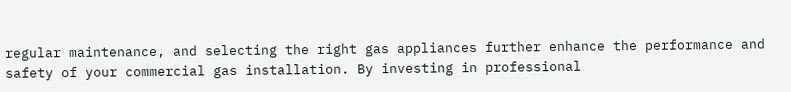regular maintenance, and selecting the right gas appliances further enhance the performance and safety of your commercial gas installation. By investing in professional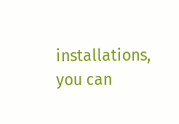installations, you can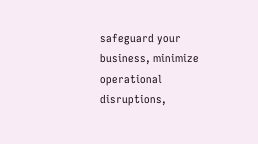safeguard your business, minimize operational disruptions,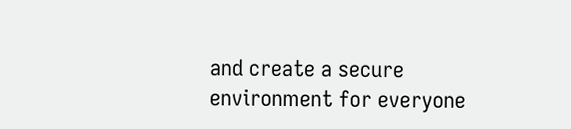and create a secure environment for everyone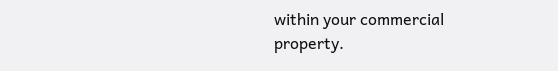within your commercial property.